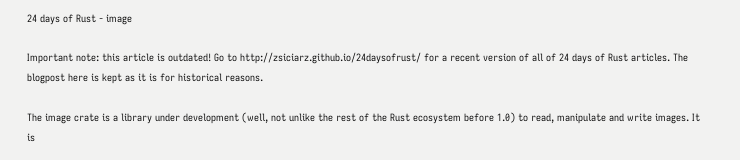24 days of Rust - image

Important note: this article is outdated! Go to http://zsiciarz.github.io/24daysofrust/ for a recent version of all of 24 days of Rust articles. The blogpost here is kept as it is for historical reasons.

The image crate is a library under development (well, not unlike the rest of the Rust ecosystem before 1.0) to read, manipulate and write images. It is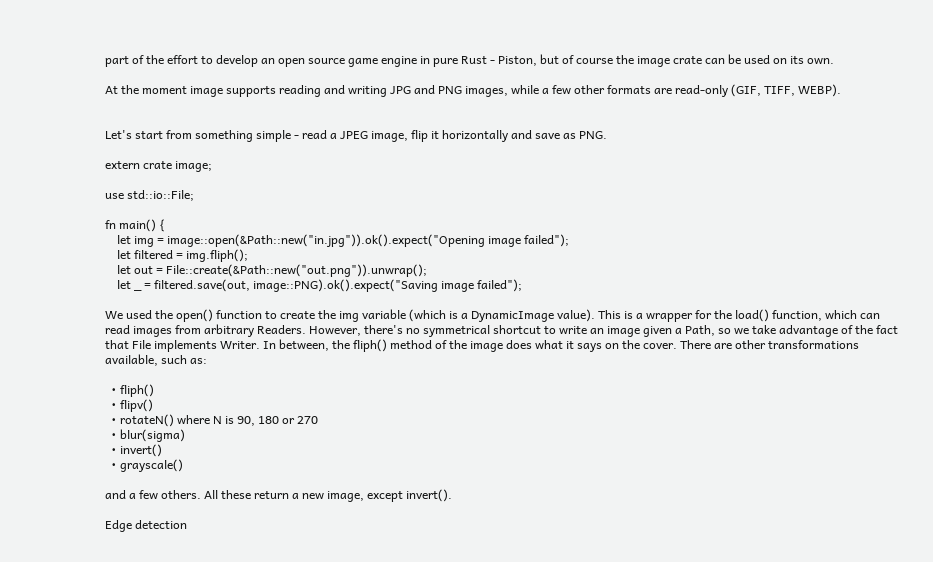part of the effort to develop an open source game engine in pure Rust - Piston, but of course the image crate can be used on its own.

At the moment image supports reading and writing JPG and PNG images, while a few other formats are read-only (GIF, TIFF, WEBP).


Let's start from something simple - read a JPEG image, flip it horizontally and save as PNG.

extern crate image;

use std::io::File;

fn main() {
    let img = image::open(&Path::new("in.jpg")).ok().expect("Opening image failed");
    let filtered = img.fliph();
    let out = File::create(&Path::new("out.png")).unwrap();
    let _ = filtered.save(out, image::PNG).ok().expect("Saving image failed");

We used the open() function to create the img variable (which is a DynamicImage value). This is a wrapper for the load() function, which can read images from arbitrary Readers. However, there's no symmetrical shortcut to write an image given a Path, so we take advantage of the fact that File implements Writer. In between, the fliph() method of the image does what it says on the cover. There are other transformations available, such as:

  • fliph()
  • flipv()
  • rotateN() where N is 90, 180 or 270
  • blur(sigma)
  • invert()
  • grayscale()

and a few others. All these return a new image, except invert().

Edge detection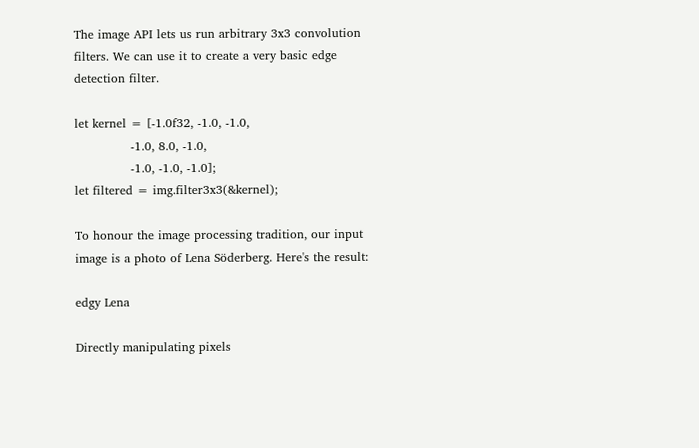The image API lets us run arbitrary 3x3 convolution filters. We can use it to create a very basic edge detection filter.

let kernel = [-1.0f32, -1.0, -1.0,
              -1.0, 8.0, -1.0,
              -1.0, -1.0, -1.0];
let filtered = img.filter3x3(&kernel);

To honour the image processing tradition, our input image is a photo of Lena Söderberg. Here's the result:

edgy Lena

Directly manipulating pixels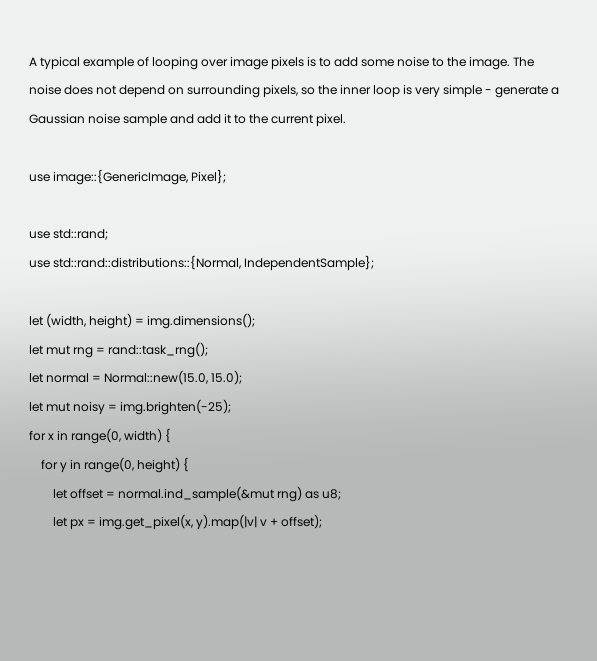A typical example of looping over image pixels is to add some noise to the image. The noise does not depend on surrounding pixels, so the inner loop is very simple - generate a Gaussian noise sample and add it to the current pixel.

use image::{GenericImage, Pixel};

use std::rand;
use std::rand::distributions::{Normal, IndependentSample};

let (width, height) = img.dimensions();
let mut rng = rand::task_rng();
let normal = Normal::new(15.0, 15.0);
let mut noisy = img.brighten(-25);
for x in range(0, width) {
    for y in range(0, height) {
        let offset = normal.ind_sample(&mut rng) as u8;
        let px = img.get_pixel(x, y).map(|v| v + offset);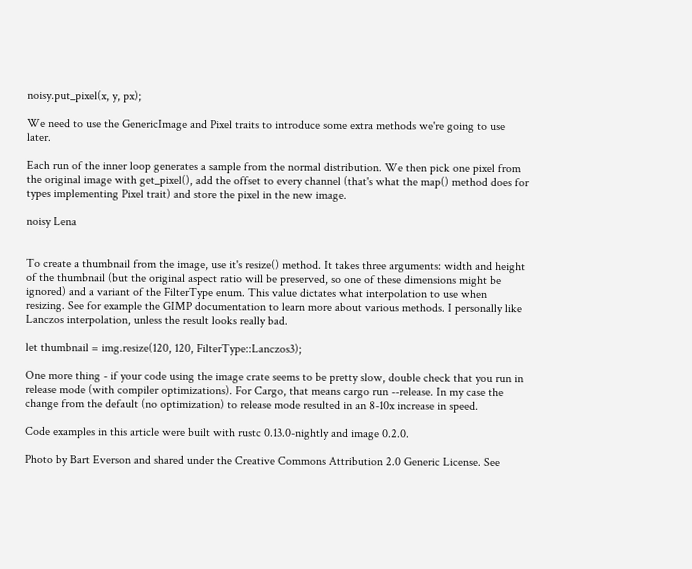noisy.put_pixel(x, y, px);

We need to use the GenericImage and Pixel traits to introduce some extra methods we're going to use later.

Each run of the inner loop generates a sample from the normal distribution. We then pick one pixel from the original image with get_pixel(), add the offset to every channel (that's what the map() method does for types implementing Pixel trait) and store the pixel in the new image.

noisy Lena


To create a thumbnail from the image, use it's resize() method. It takes three arguments: width and height of the thumbnail (but the original aspect ratio will be preserved, so one of these dimensions might be ignored) and a variant of the FilterType enum. This value dictates what interpolation to use when resizing. See for example the GIMP documentation to learn more about various methods. I personally like Lanczos interpolation, unless the result looks really bad.

let thumbnail = img.resize(120, 120, FilterType::Lanczos3);

One more thing - if your code using the image crate seems to be pretty slow, double check that you run in release mode (with compiler optimizations). For Cargo, that means cargo run --release. In my case the change from the default (no optimization) to release mode resulted in an 8-10x increase in speed.

Code examples in this article were built with rustc 0.13.0-nightly and image 0.2.0.

Photo by Bart Everson and shared under the Creative Commons Attribution 2.0 Generic License. See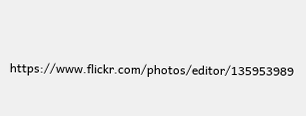https://www.flickr.com/photos/editor/135953989